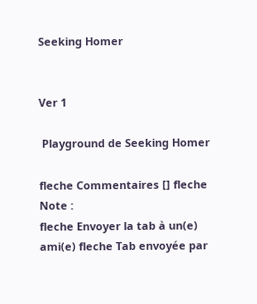Seeking Homer


Ver 1

 Playground de Seeking Homer

fleche Commentaires [] fleche Note :
fleche Envoyer la tab à un(e) ami(e) fleche Tab envoyée par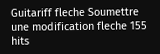Guitariff fleche Soumettre une modification fleche 155 hits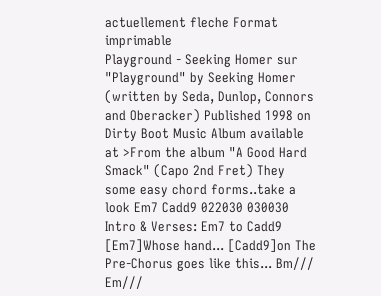actuellement fleche Format imprimable
Playground - Seeking Homer sur
"Playground" by Seeking Homer (written by Seda, Dunlop, Connors and Oberacker) Published 1998 on Dirty Boot Music Album available at >From the album "A Good Hard Smack" (Capo 2nd Fret) They some easy chord forms..take a look Em7 Cadd9 022030 030030 Intro & Verses: Em7 to Cadd9 [Em7]Whose hand... [Cadd9]on The Pre-Chorus goes like this... Bm/// Em///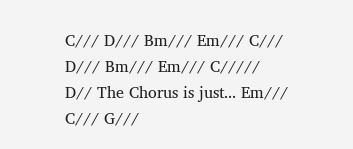C/// D/// Bm/// Em/// C/// D/// Bm/// Em/// C///// D// The Chorus is just... Em/// C/// G///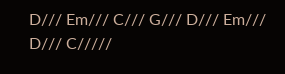D/// Em/// C/// G/// D/// Em/// D/// C/////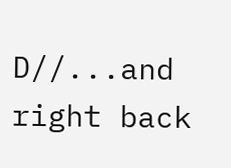D//...and right back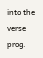into the verse prog.